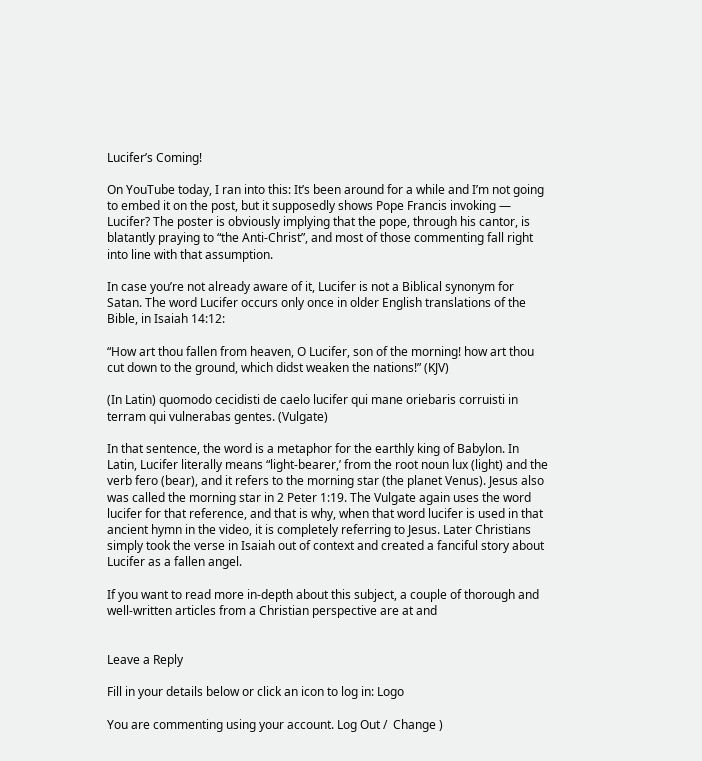Lucifer’s Coming!

On YouTube today, I ran into this: It’s been around for a while and I’m not going to embed it on the post, but it supposedly shows Pope Francis invoking — Lucifer? The poster is obviously implying that the pope, through his cantor, is blatantly praying to “the Anti-Christ”, and most of those commenting fall right into line with that assumption.

In case you’re not already aware of it, Lucifer is not a Biblical synonym for Satan. The word Lucifer occurs only once in older English translations of the Bible, in Isaiah 14:12:

“How art thou fallen from heaven, O Lucifer, son of the morning! how art thou cut down to the ground, which didst weaken the nations!” (KJV)

(In Latin) quomodo cecidisti de caelo lucifer qui mane oriebaris corruisti in terram qui vulnerabas gentes. (Vulgate)

In that sentence, the word is a metaphor for the earthly king of Babylon. In Latin, Lucifer literally means “light-bearer,’ from the root noun lux (light) and the verb fero (bear), and it refers to the morning star (the planet Venus). Jesus also was called the morning star in 2 Peter 1:19. The Vulgate again uses the word lucifer for that reference, and that is why, when that word lucifer is used in that ancient hymn in the video, it is completely referring to Jesus. Later Christians simply took the verse in Isaiah out of context and created a fanciful story about Lucifer as a fallen angel.

If you want to read more in-depth about this subject, a couple of thorough and well-written articles from a Christian perspective are at and


Leave a Reply

Fill in your details below or click an icon to log in: Logo

You are commenting using your account. Log Out /  Change )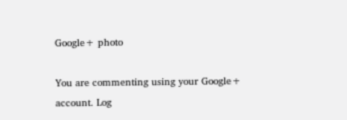Google+ photo

You are commenting using your Google+ account. Log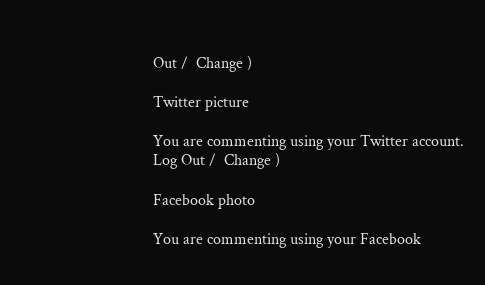Out /  Change )

Twitter picture

You are commenting using your Twitter account. Log Out /  Change )

Facebook photo

You are commenting using your Facebook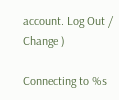account. Log Out /  Change )

Connecting to %s